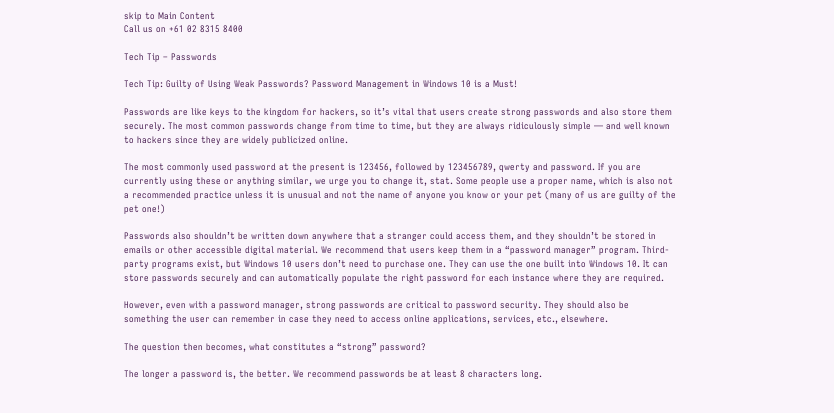skip to Main Content
Call us on +61 02 8315 8400

Tech Tip – Passwords

Tech Tip: Guilty of Using Weak Passwords? Password Management in Windows 10 is a Must!

Passwords are like keys to the kingdom for hackers, so it’s vital that users create strong passwords and also store them securely. The most common passwords change from time to time, but they are always ridiculously simple — and well known to hackers since they are widely publicized online.

The most commonly used password at the present is 123456, followed by 123456789, qwerty and password. If you are currently using these or anything similar, we urge you to change it, stat. Some people use a proper name, which is also not a recommended practice unless it is unusual and not the name of anyone you know or your pet (many of us are guilty of the pet one!)

Passwords also shouldn’t be written down anywhere that a stranger could access them, and they shouldn’t be stored in emails or other accessible digital material. We recommend that users keep them in a “password manager” program. Third-party programs exist, but Windows 10 users don’t need to purchase one. They can use the one built into Windows 10. It can store passwords securely and can automatically populate the right password for each instance where they are required.

However, even with a password manager, strong passwords are critical to password security. They should also be something the user can remember in case they need to access online applications, services, etc., elsewhere.

The question then becomes, what constitutes a “strong” password?

The longer a password is, the better. We recommend passwords be at least 8 characters long.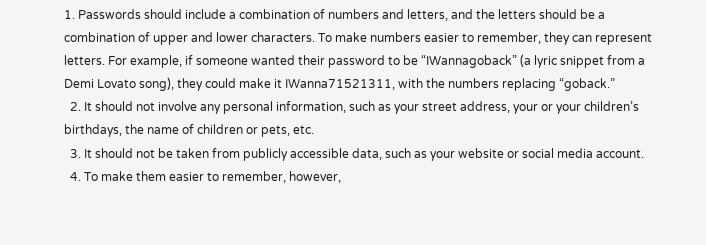1. Passwords should include a combination of numbers and letters, and the letters should be a combination of upper and lower characters. To make numbers easier to remember, they can represent letters. For example, if someone wanted their password to be “IWannagoback” (a lyric snippet from a Demi Lovato song), they could make it IWanna71521311, with the numbers replacing “goback.”
  2. It should not involve any personal information, such as your street address, your or your children’s birthdays, the name of children or pets, etc.
  3. It should not be taken from publicly accessible data, such as your website or social media account.
  4. To make them easier to remember, however,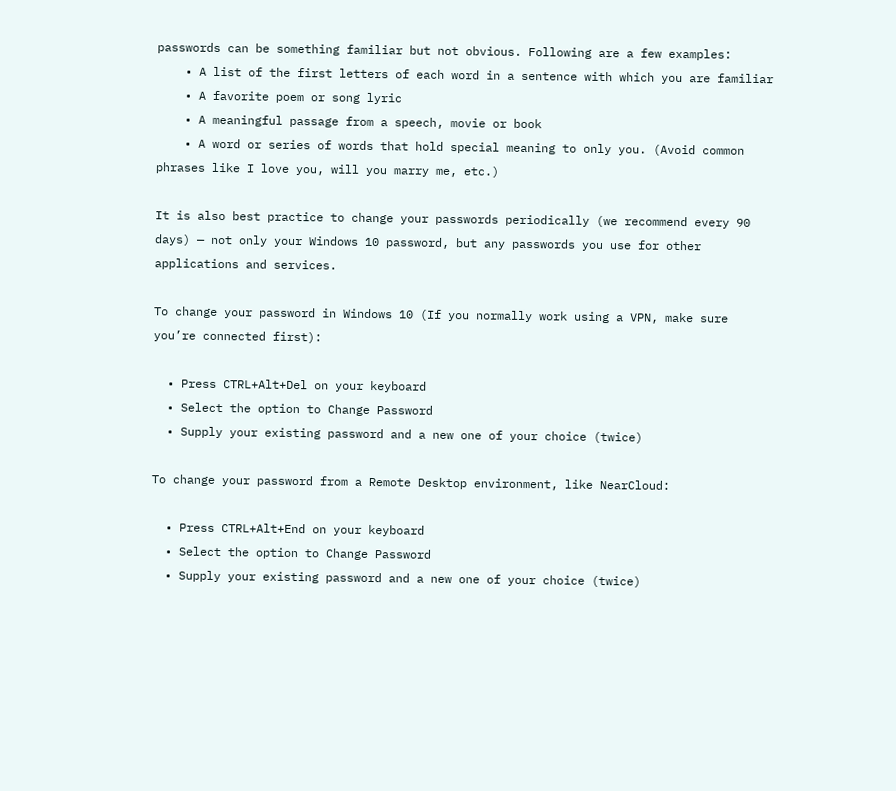passwords can be something familiar but not obvious. Following are a few examples:
    • A list of the first letters of each word in a sentence with which you are familiar
    • A favorite poem or song lyric
    • A meaningful passage from a speech, movie or book
    • A word or series of words that hold special meaning to only you. (Avoid common phrases like I love you, will you marry me, etc.)

It is also best practice to change your passwords periodically (we recommend every 90 days) — not only your Windows 10 password, but any passwords you use for other applications and services.

To change your password in Windows 10 (If you normally work using a VPN, make sure you’re connected first):

  • Press CTRL+Alt+Del on your keyboard
  • Select the option to Change Password
  • Supply your existing password and a new one of your choice (twice)

To change your password from a Remote Desktop environment, like NearCloud:

  • Press CTRL+Alt+End on your keyboard
  • Select the option to Change Password
  • Supply your existing password and a new one of your choice (twice)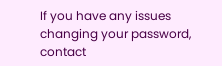If you have any issues changing your password, contact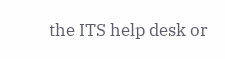the ITS help desk or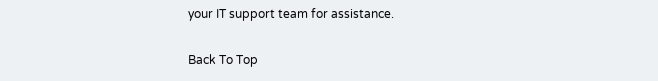your IT support team for assistance.

Back To Top